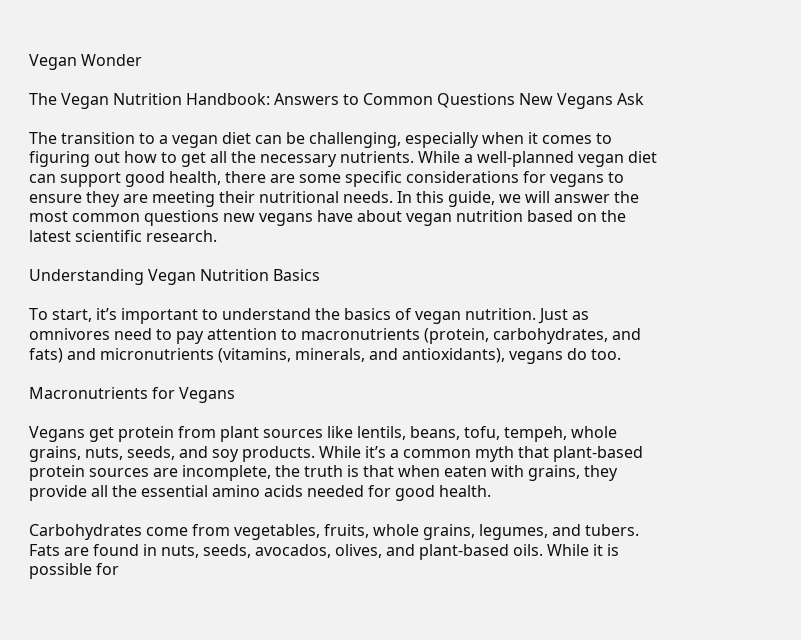Vegan Wonder

The Vegan Nutrition Handbook: Answers to Common Questions New Vegans Ask

The transition to a vegan diet can be challenging, especially when it comes to figuring out how to get all the necessary nutrients. While a well-planned vegan diet can support good health, there are some specific considerations for vegans to ensure they are meeting their nutritional needs. In this guide, we will answer the most common questions new vegans have about vegan nutrition based on the latest scientific research.

Understanding Vegan Nutrition Basics

To start, it’s important to understand the basics of vegan nutrition. Just as omnivores need to pay attention to macronutrients (protein, carbohydrates, and fats) and micronutrients (vitamins, minerals, and antioxidants), vegans do too.

Macronutrients for Vegans

Vegans get protein from plant sources like lentils, beans, tofu, tempeh, whole grains, nuts, seeds, and soy products. While it’s a common myth that plant-based protein sources are incomplete, the truth is that when eaten with grains, they provide all the essential amino acids needed for good health.

Carbohydrates come from vegetables, fruits, whole grains, legumes, and tubers. Fats are found in nuts, seeds, avocados, olives, and plant-based oils. While it is possible for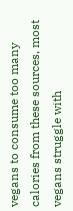vegans to consume too many calories from these sources, most vegans struggle with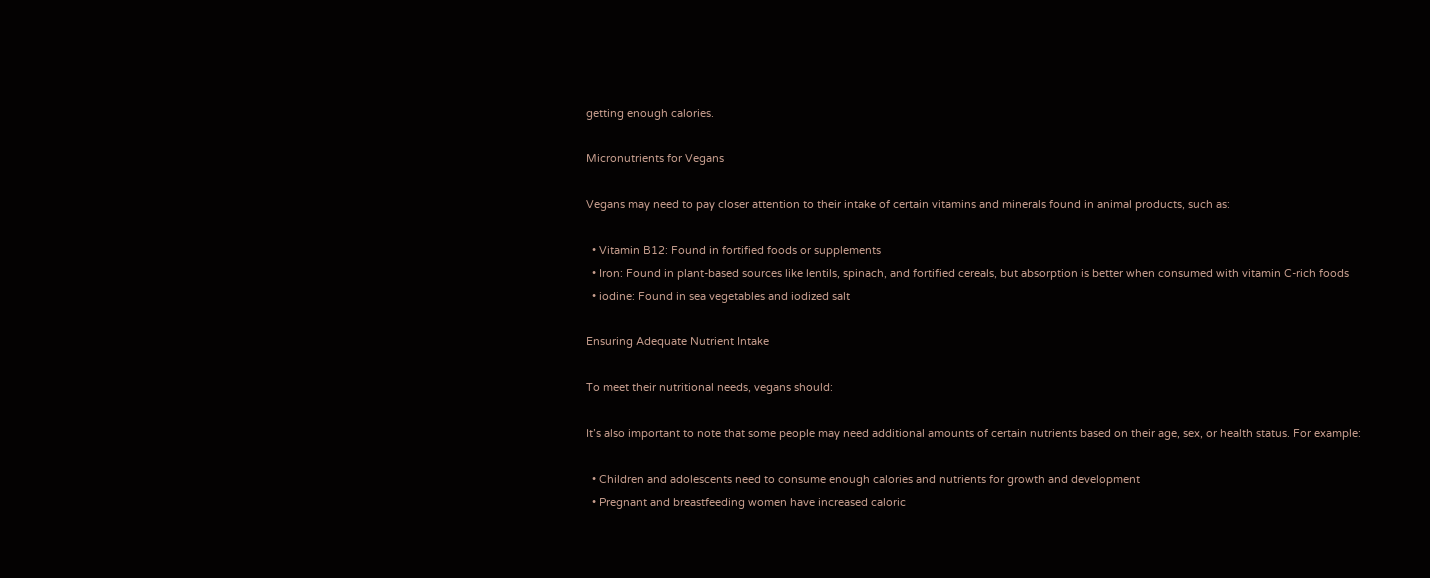getting enough calories.

Micronutrients for Vegans

Vegans may need to pay closer attention to their intake of certain vitamins and minerals found in animal products, such as:

  • Vitamin B12: Found in fortified foods or supplements
  • Iron: Found in plant-based sources like lentils, spinach, and fortified cereals, but absorption is better when consumed with vitamin C-rich foods
  • iodine: Found in sea vegetables and iodized salt

Ensuring Adequate Nutrient Intake

To meet their nutritional needs, vegans should:

It’s also important to note that some people may need additional amounts of certain nutrients based on their age, sex, or health status. For example:

  • Children and adolescents need to consume enough calories and nutrients for growth and development
  • Pregnant and breastfeeding women have increased caloric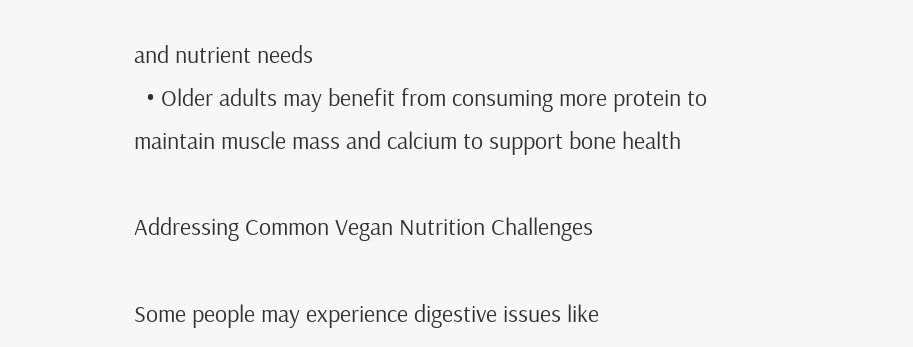and nutrient needs
  • Older adults may benefit from consuming more protein to maintain muscle mass and calcium to support bone health

Addressing Common Vegan Nutrition Challenges

Some people may experience digestive issues like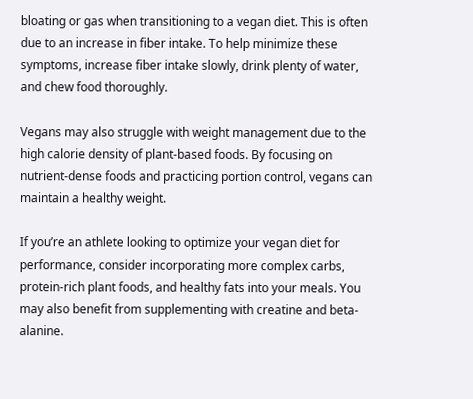bloating or gas when transitioning to a vegan diet. This is often due to an increase in fiber intake. To help minimize these symptoms, increase fiber intake slowly, drink plenty of water, and chew food thoroughly.

Vegans may also struggle with weight management due to the high calorie density of plant-based foods. By focusing on nutrient-dense foods and practicing portion control, vegans can maintain a healthy weight.

If you’re an athlete looking to optimize your vegan diet for performance, consider incorporating more complex carbs, protein-rich plant foods, and healthy fats into your meals. You may also benefit from supplementing with creatine and beta-alanine.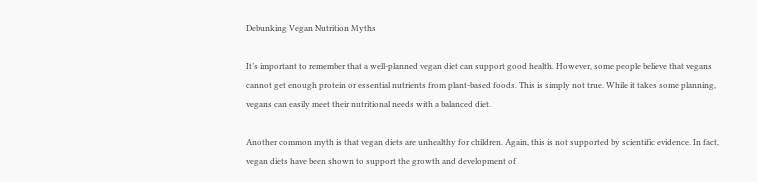Debunking Vegan Nutrition Myths

It’s important to remember that a well-planned vegan diet can support good health. However, some people believe that vegans cannot get enough protein or essential nutrients from plant-based foods. This is simply not true. While it takes some planning, vegans can easily meet their nutritional needs with a balanced diet.

Another common myth is that vegan diets are unhealthy for children. Again, this is not supported by scientific evidence. In fact, vegan diets have been shown to support the growth and development of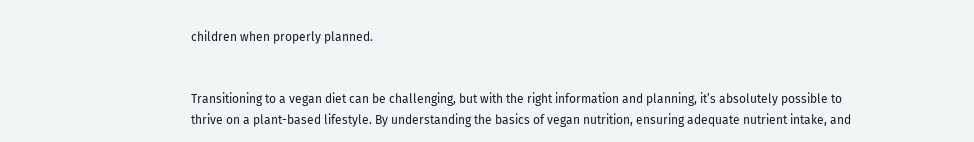children when properly planned.


Transitioning to a vegan diet can be challenging, but with the right information and planning, it’s absolutely possible to thrive on a plant-based lifestyle. By understanding the basics of vegan nutrition, ensuring adequate nutrient intake, and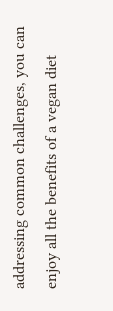addressing common challenges, you can enjoy all the benefits of a vegan diet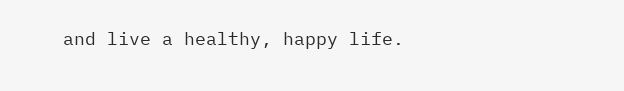and live a healthy, happy life.